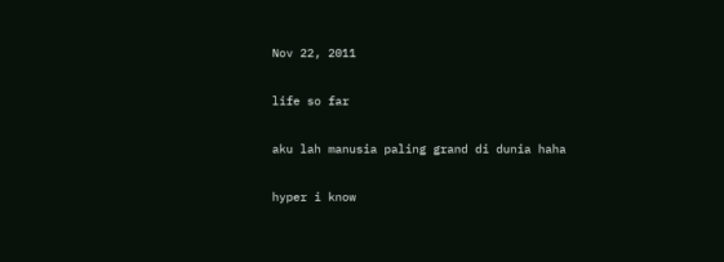Nov 22, 2011

life so far

aku lah manusia paling grand di dunia haha

hyper i know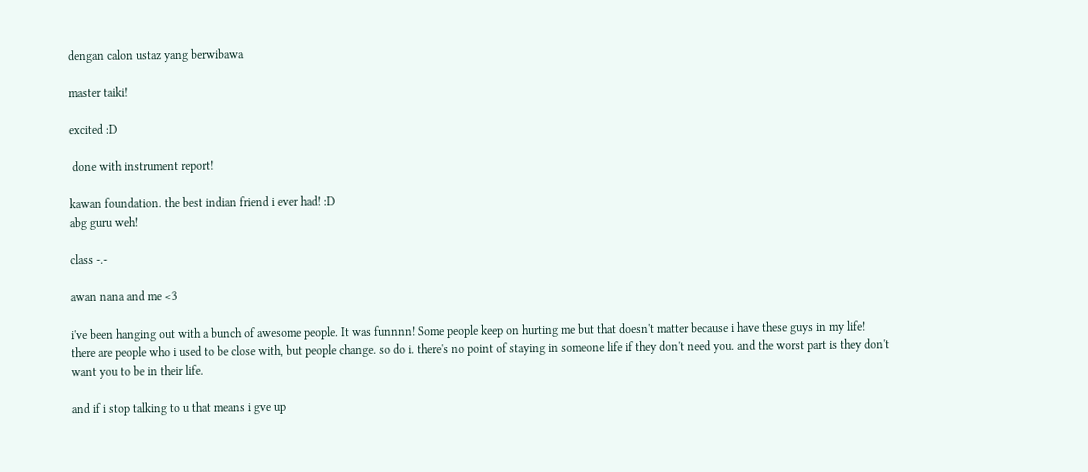dengan calon ustaz yang berwibawa

master taiki!

excited :D

 done with instrument report!

kawan foundation. the best indian friend i ever had! :D
abg guru weh!

class -.-

awan nana and me <3

i've been hanging out with a bunch of awesome people. It was funnnn! Some people keep on hurting me but that doesn't matter because i have these guys in my life!
there are people who i used to be close with, but people change. so do i. there's no point of staying in someone life if they don't need you. and the worst part is they don't want you to be in their life.

and if i stop talking to u that means i gve up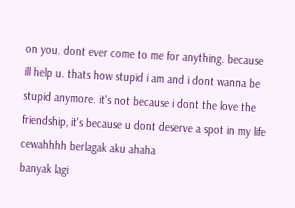on you. dont ever come to me for anything. because ill help u. thats how stupid i am and i dont wanna be stupid anymore. it's not because i dont the love the friendship, it's because u dont deserve a spot in my life
cewahhhh berlagak aku ahaha
banyak lagi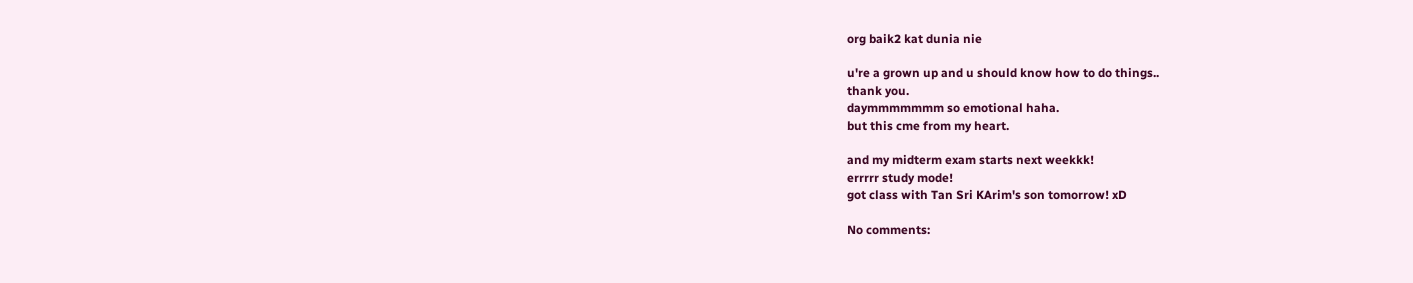org baik2 kat dunia nie

u're a grown up and u should know how to do things..
thank you.
daymmmmmmm so emotional haha.
but this cme from my heart.

and my midterm exam starts next weekkk!
errrrr study mode!
got class with Tan Sri KArim's son tomorrow! xD

No comments: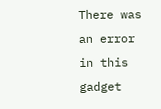There was an error in this gadget